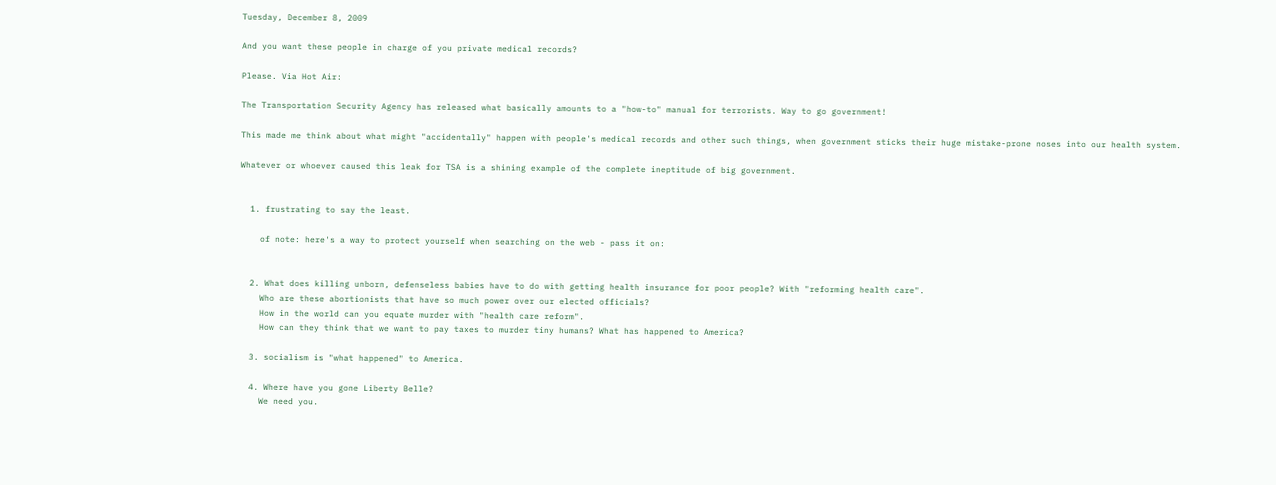Tuesday, December 8, 2009

And you want these people in charge of you private medical records?

Please. Via Hot Air:

The Transportation Security Agency has released what basically amounts to a "how-to" manual for terrorists. Way to go government!

This made me think about what might "accidentally" happen with people's medical records and other such things, when government sticks their huge mistake-prone noses into our health system.

Whatever or whoever caused this leak for TSA is a shining example of the complete ineptitude of big government.


  1. frustrating to say the least.

    of note: here's a way to protect yourself when searching on the web - pass it on:


  2. What does killing unborn, defenseless babies have to do with getting health insurance for poor people? With "reforming health care".
    Who are these abortionists that have so much power over our elected officials?
    How in the world can you equate murder with "health care reform".
    How can they think that we want to pay taxes to murder tiny humans? What has happened to America?

  3. socialism is "what happened" to America.

  4. Where have you gone Liberty Belle?
    We need you.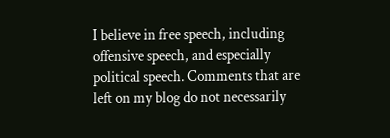I believe in free speech, including offensive speech, and especially political speech. Comments that are left on my blog do not necessarily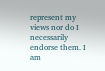represent my views nor do I necessarily endorse them. I am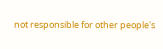not responsible for other people's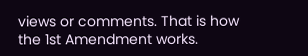views or comments. That is how the 1st Amendment works.